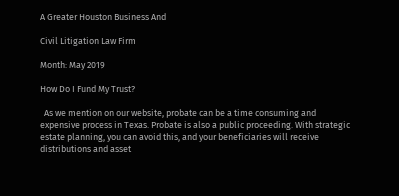A Greater Houston Business And

Civil Litigation Law Firm

Month: May 2019

How Do I Fund My Trust?

  As we mention on our website, probate can be a time consuming and expensive process in Texas. Probate is also a public proceeding. With strategic estate planning, you can avoid this, and your beneficiaries will receive distributions and asset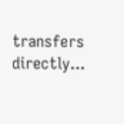transfers directly...